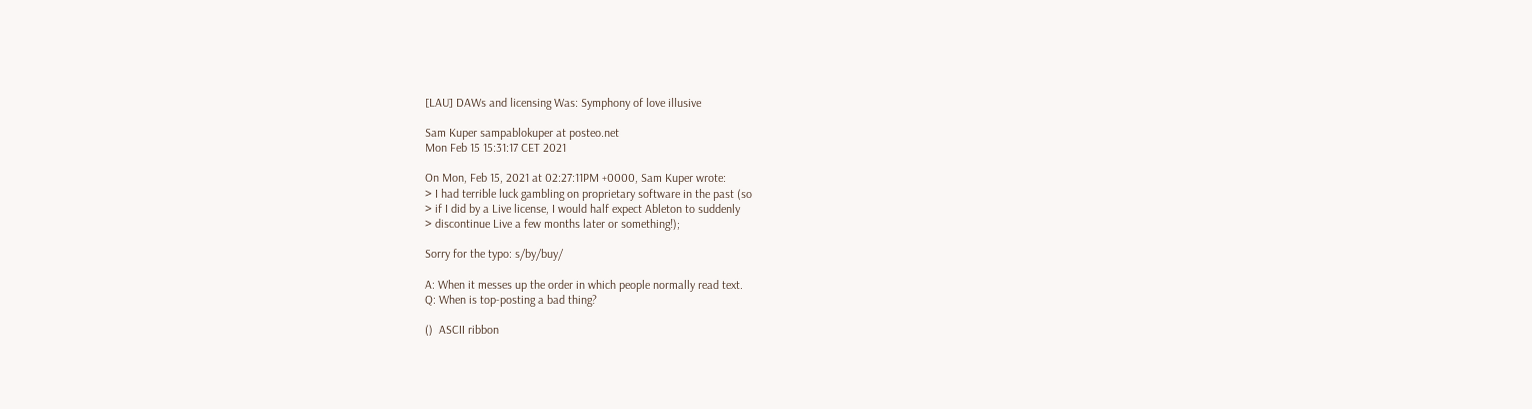[LAU] DAWs and licensing Was: Symphony of love illusive

Sam Kuper sampablokuper at posteo.net
Mon Feb 15 15:31:17 CET 2021

On Mon, Feb 15, 2021 at 02:27:11PM +0000, Sam Kuper wrote:
> I had terrible luck gambling on proprietary software in the past (so
> if I did by a Live license, I would half expect Ableton to suddenly
> discontinue Live a few months later or something!);

Sorry for the typo: s/by/buy/

A: When it messes up the order in which people normally read text.
Q: When is top-posting a bad thing?

()  ASCII ribbon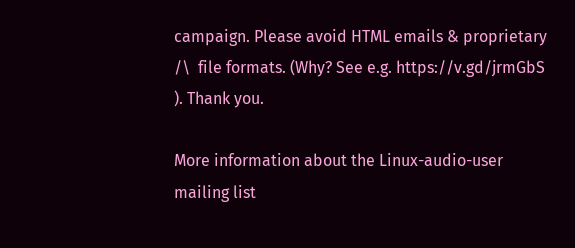campaign. Please avoid HTML emails & proprietary
/\  file formats. (Why? See e.g. https://v.gd/jrmGbS ). Thank you.

More information about the Linux-audio-user mailing list